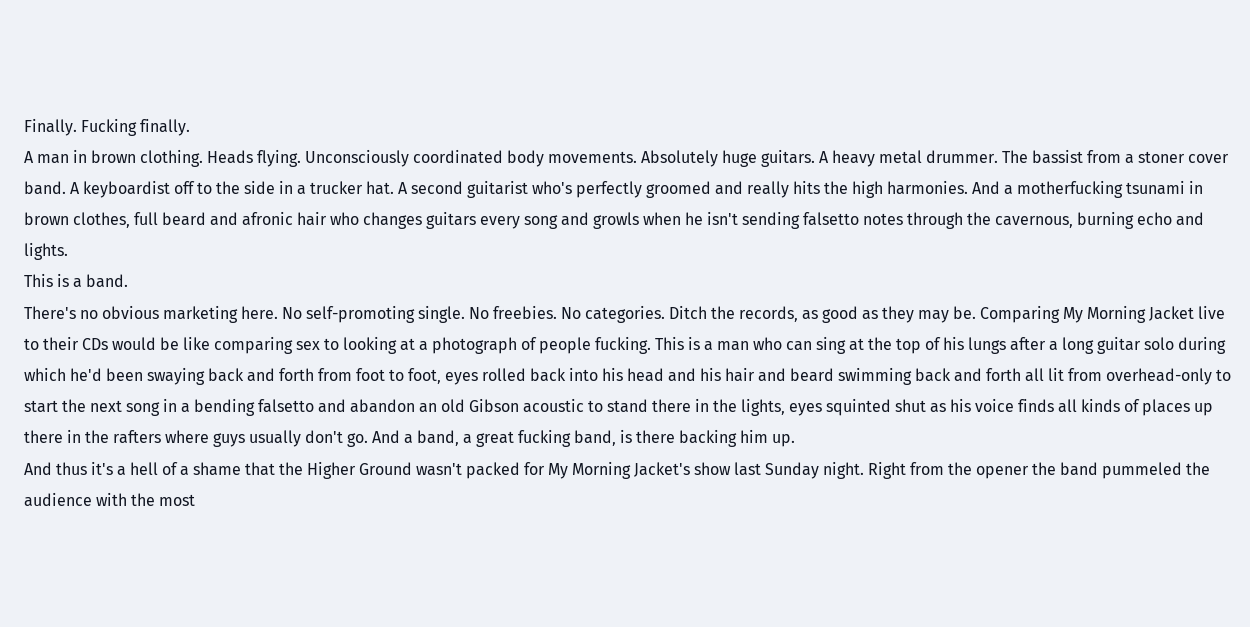Finally. Fucking finally.
A man in brown clothing. Heads flying. Unconsciously coordinated body movements. Absolutely huge guitars. A heavy metal drummer. The bassist from a stoner cover band. A keyboardist off to the side in a trucker hat. A second guitarist who's perfectly groomed and really hits the high harmonies. And a motherfucking tsunami in brown clothes‚ full beard and afronic hair who changes guitars every song and growls when he isn't sending falsetto notes through the cavernous‚ burning echo and lights.
This is a band.
There's no obvious marketing here. No self-promoting single. No freebies. No categories. Ditch the records‚ as good as they may be. Comparing My Morning Jacket live to their CDs would be like comparing sex to looking at a photograph of people fucking. This is a man who can sing at the top of his lungs after a long guitar solo during which he'd been swaying back and forth from foot to foot‚ eyes rolled back into his head and his hair and beard swimming back and forth all lit from overhead-only to start the next song in a bending falsetto and abandon an old Gibson acoustic to stand there in the lights‚ eyes squinted shut as his voice finds all kinds of places up there in the rafters where guys usually don't go. And a band‚ a great fucking band‚ is there backing him up.
And thus it's a hell of a shame that the Higher Ground wasn't packed for My Morning Jacket's show last Sunday night. Right from the opener the band pummeled the audience with the most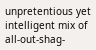unpretentious yet intelligent mix of all-out-shag-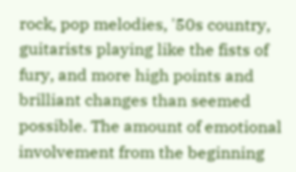rock‚ pop melodies‚ '50s country‚ guitarists playing like the fists of fury‚ and more high points and brilliant changes than seemed possible. The amount of emotional involvement from the beginning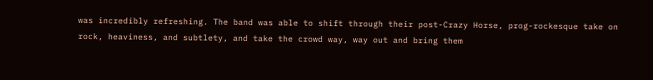was incredibly refreshing. The band was able to shift through their post-Crazy Horse‚ prog-rockesque take on rock‚ heaviness‚ and subtlety‚ and take the crowd way‚ way out and bring them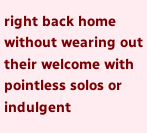right back home without wearing out their welcome with pointless solos or indulgent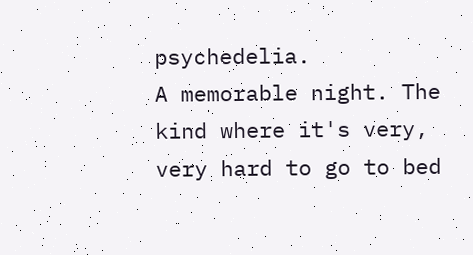psychedelia.
A memorable night. The kind where it's very‚ very hard to go to bed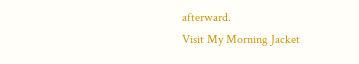afterward.
Visit My Morning Jacket